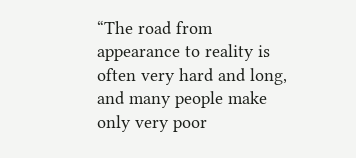“The road from appearance to reality is often very hard and long, and many people make only very poor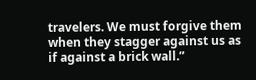travelers. We must forgive them when they stagger against us as if against a brick wall.”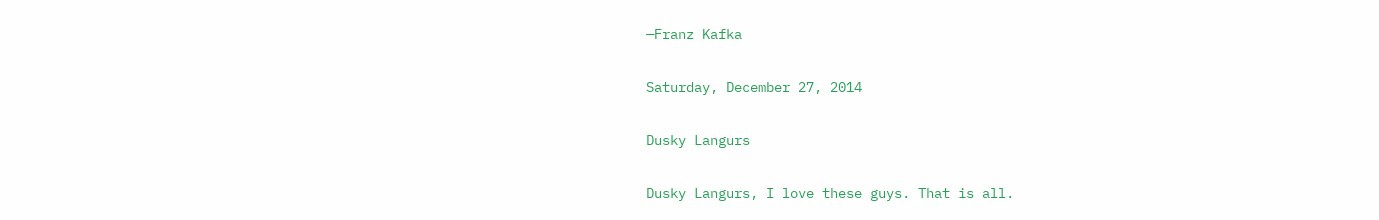—Franz Kafka

Saturday, December 27, 2014

Dusky Langurs

Dusky Langurs, I love these guys. That is all.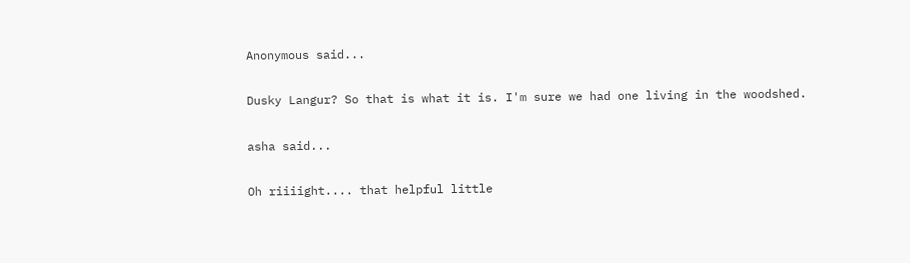Anonymous said...

Dusky Langur? So that is what it is. I'm sure we had one living in the woodshed.

asha said...

Oh riiiight.... that helpful little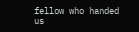fellow who handed us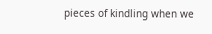pieces of kindling when we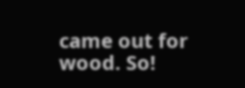came out for wood. So!